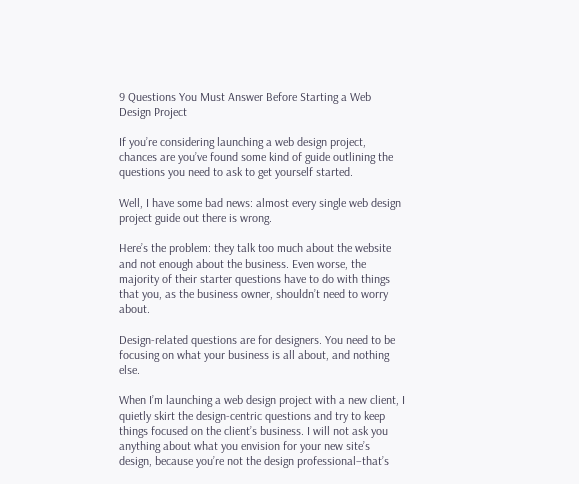9 Questions You Must Answer Before Starting a Web Design Project

If you’re considering launching a web design project, chances are you’ve found some kind of guide outlining the questions you need to ask to get yourself started.

Well, I have some bad news: almost every single web design project guide out there is wrong.

Here’s the problem: they talk too much about the website and not enough about the business. Even worse, the majority of their starter questions have to do with things that you, as the business owner, shouldn’t need to worry about.

Design-related questions are for designers. You need to be focusing on what your business is all about, and nothing else.

When I’m launching a web design project with a new client, I quietly skirt the design-centric questions and try to keep things focused on the client’s business. I will not ask you anything about what you envision for your new site’s design, because you’re not the design professional–that’s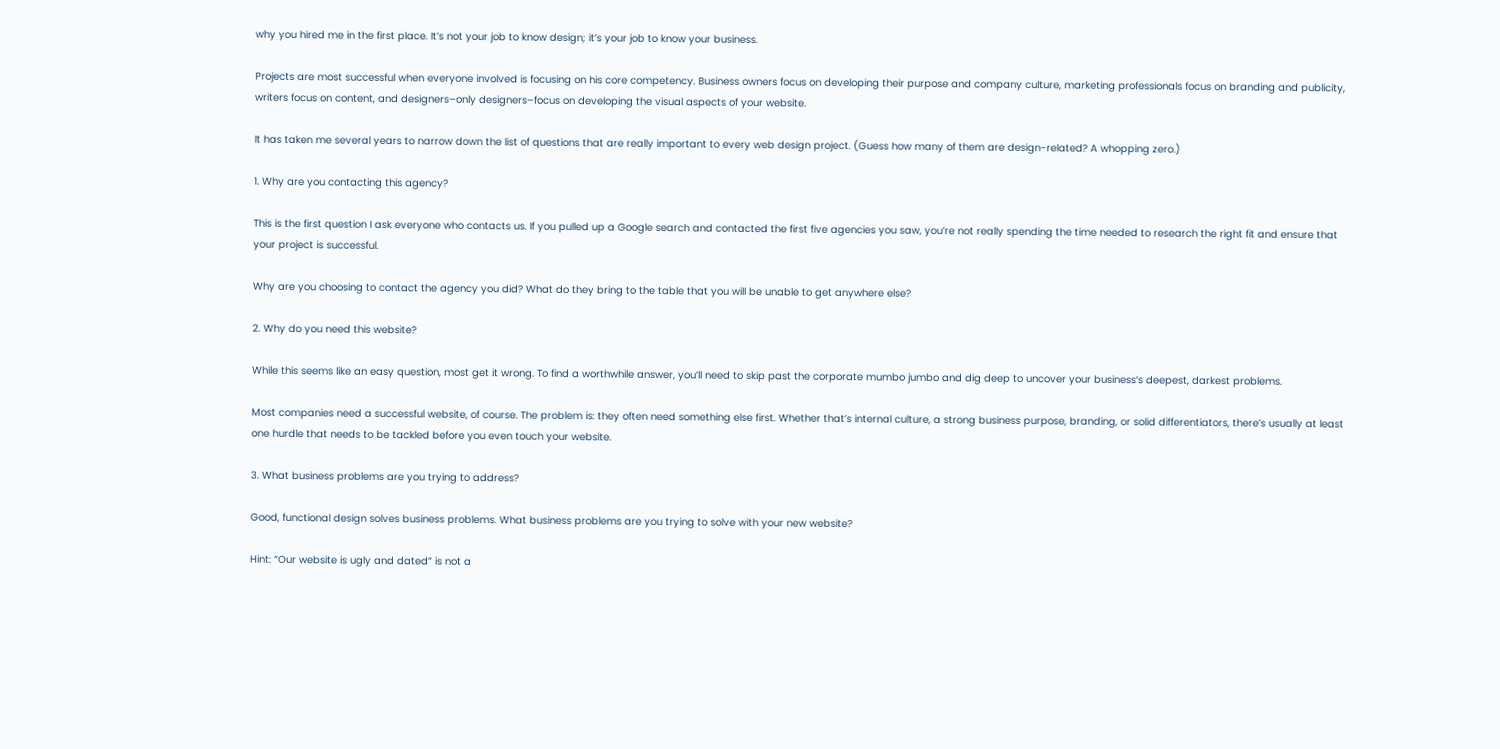why you hired me in the first place. It’s not your job to know design; it’s your job to know your business.

Projects are most successful when everyone involved is focusing on his core competency. Business owners focus on developing their purpose and company culture, marketing professionals focus on branding and publicity, writers focus on content, and designers–only designers–focus on developing the visual aspects of your website.

It has taken me several years to narrow down the list of questions that are really important to every web design project. (Guess how many of them are design-related? A whopping zero.)

1. Why are you contacting this agency?

This is the first question I ask everyone who contacts us. If you pulled up a Google search and contacted the first five agencies you saw, you’re not really spending the time needed to research the right fit and ensure that your project is successful.

Why are you choosing to contact the agency you did? What do they bring to the table that you will be unable to get anywhere else?

2. Why do you need this website?

While this seems like an easy question, most get it wrong. To find a worthwhile answer, you’ll need to skip past the corporate mumbo jumbo and dig deep to uncover your business’s deepest, darkest problems.

Most companies need a successful website, of course. The problem is: they often need something else first. Whether that’s internal culture, a strong business purpose, branding, or solid differentiators, there’s usually at least one hurdle that needs to be tackled before you even touch your website.

3. What business problems are you trying to address?

Good, functional design solves business problems. What business problems are you trying to solve with your new website?

Hint: “Our website is ugly and dated” is not a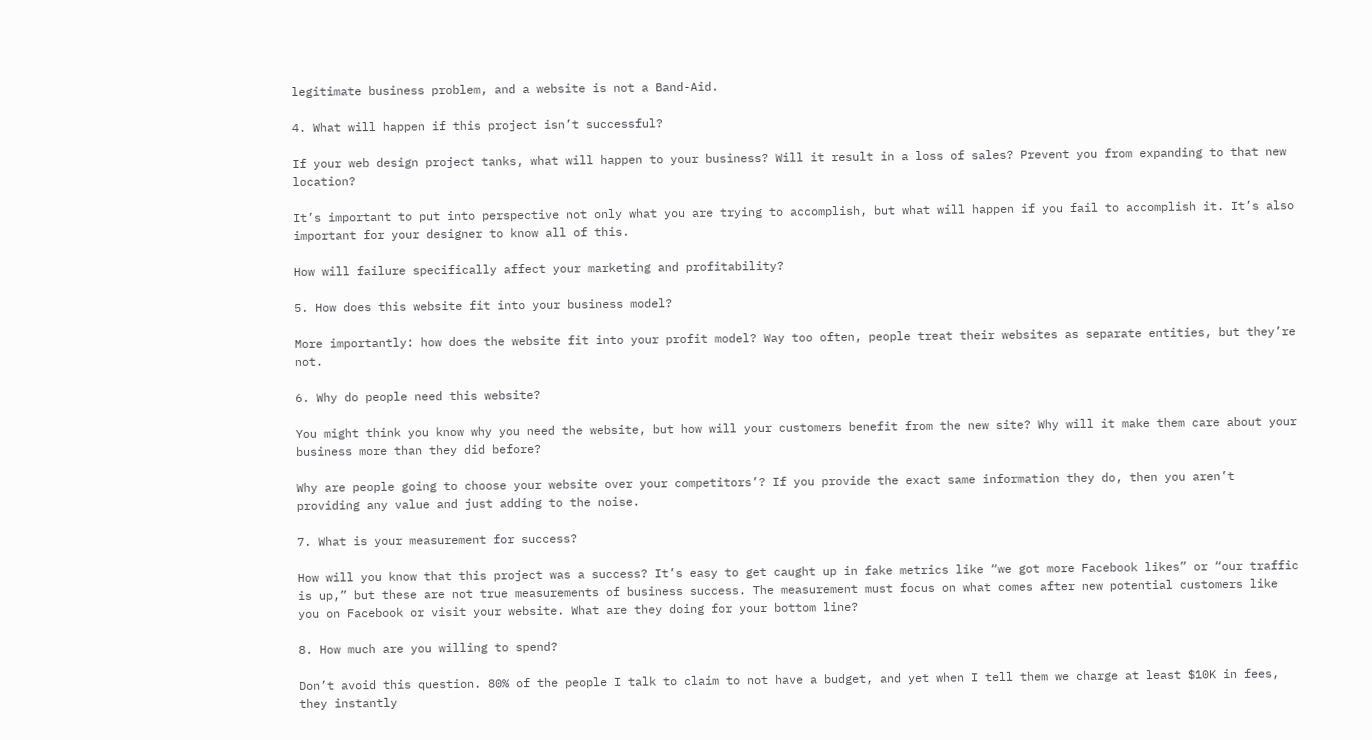legitimate business problem, and a website is not a Band-Aid.

4. What will happen if this project isn’t successful?

If your web design project tanks, what will happen to your business? Will it result in a loss of sales? Prevent you from expanding to that new location?

It’s important to put into perspective not only what you are trying to accomplish, but what will happen if you fail to accomplish it. It’s also important for your designer to know all of this.

How will failure specifically affect your marketing and profitability?

5. How does this website fit into your business model?

More importantly: how does the website fit into your profit model? Way too often, people treat their websites as separate entities, but they’re not.

6. Why do people need this website?

You might think you know why you need the website, but how will your customers benefit from the new site? Why will it make them care about your business more than they did before?

Why are people going to choose your website over your competitors’? If you provide the exact same information they do, then you aren’t providing any value and just adding to the noise.

7. What is your measurement for success?

How will you know that this project was a success? It’s easy to get caught up in fake metrics like “we got more Facebook likes” or “our traffic is up,” but these are not true measurements of business success. The measurement must focus on what comes after new potential customers like you on Facebook or visit your website. What are they doing for your bottom line?

8. How much are you willing to spend?

Don’t avoid this question. 80% of the people I talk to claim to not have a budget, and yet when I tell them we charge at least $10K in fees, they instantly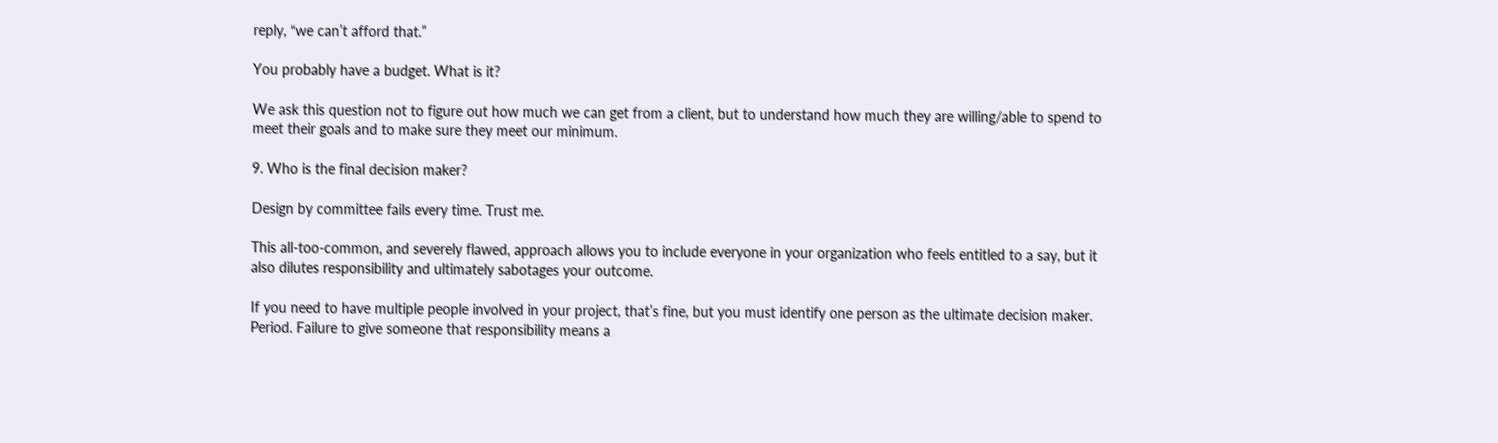reply, “we can’t afford that.”

You probably have a budget. What is it?

We ask this question not to figure out how much we can get from a client, but to understand how much they are willing/able to spend to meet their goals and to make sure they meet our minimum.

9. Who is the final decision maker?

Design by committee fails every time. Trust me.

This all-too-common, and severely flawed, approach allows you to include everyone in your organization who feels entitled to a say, but it also dilutes responsibility and ultimately sabotages your outcome.

If you need to have multiple people involved in your project, that’s fine, but you must identify one person as the ultimate decision maker. Period. Failure to give someone that responsibility means a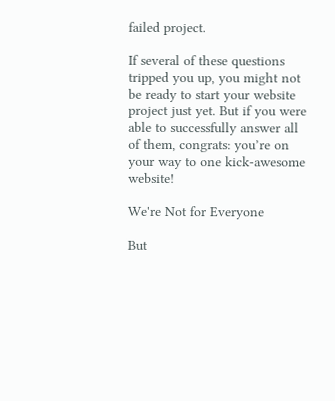failed project.

If several of these questions tripped you up, you might not be ready to start your website project just yet. But if you were able to successfully answer all of them, congrats: you’re on your way to one kick-awesome website!

We're Not for Everyone

But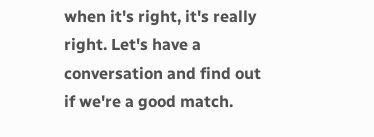when it's right, it's really right. Let's have a conversation and find out if we're a good match.